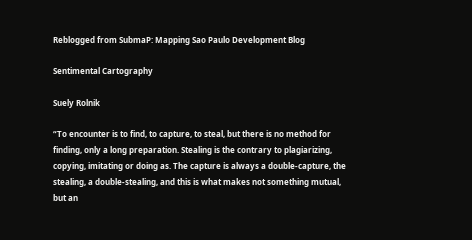Reblogged from SubmaP: Mapping Sao Paulo Development Blog

Sentimental Cartography

Suely Rolnik

“To encounter is to find, to capture, to steal, but there is no method for finding, only a long preparation. Stealing is the contrary to plagiarizing, copying, imitating or doing as. The capture is always a double-capture, the stealing, a double-stealing, and this is what makes not something mutual, but an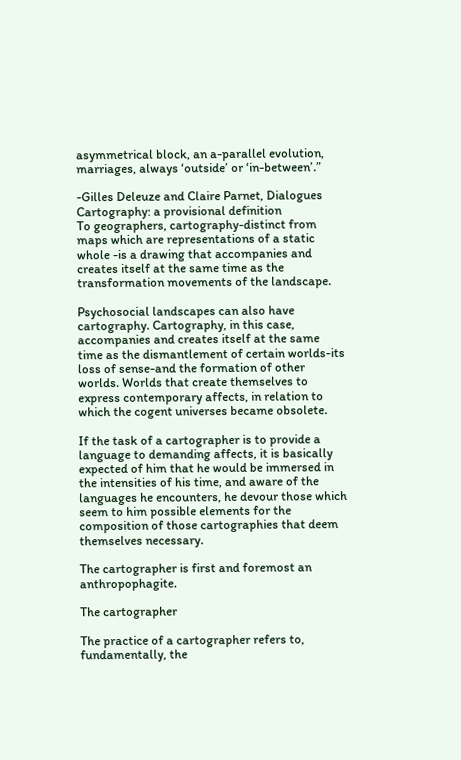asymmetrical block, an a-parallel evolution, marriages, always ‘outside’ or ‘in-between’.”

-Gilles Deleuze and Claire Parnet, Dialogues Cartography: a provisional definition
To geographers, cartography-distinct from maps which are representations of a static whole -is a drawing that accompanies and creates itself at the same time as the transformation movements of the landscape.

Psychosocial landscapes can also have cartography. Cartography, in this case, accompanies and creates itself at the same time as the dismantlement of certain worlds-its loss of sense-and the formation of other worlds. Worlds that create themselves to express contemporary affects, in relation to which the cogent universes became obsolete.

If the task of a cartographer is to provide a language to demanding affects, it is basically expected of him that he would be immersed in the intensities of his time, and aware of the languages he encounters, he devour those which seem to him possible elements for the composition of those cartographies that deem themselves necessary.

The cartographer is first and foremost an anthropophagite.

The cartographer

The practice of a cartographer refers to, fundamentally, the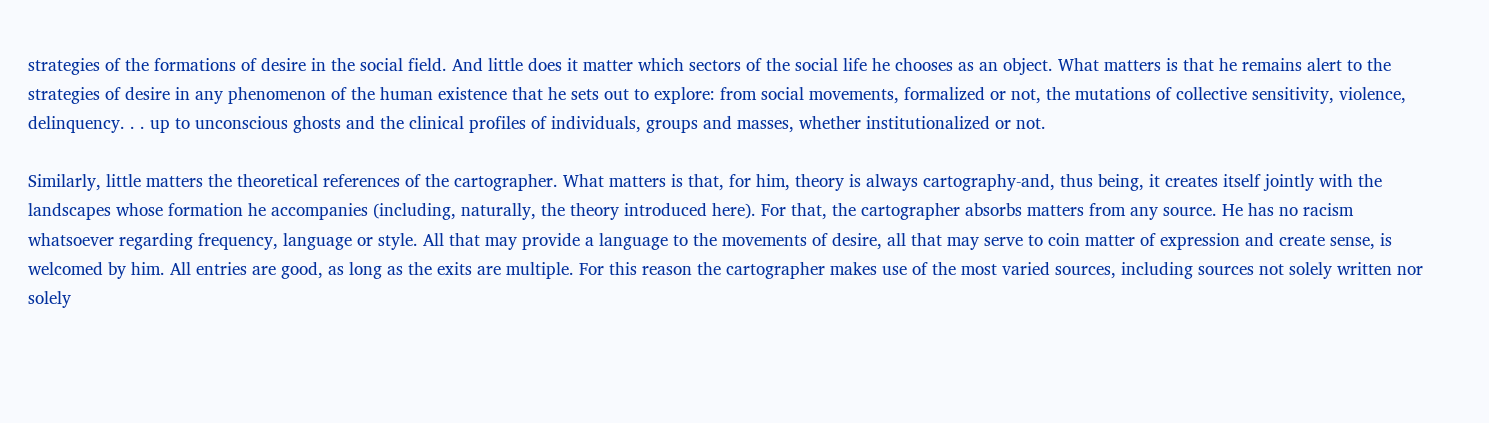strategies of the formations of desire in the social field. And little does it matter which sectors of the social life he chooses as an object. What matters is that he remains alert to the strategies of desire in any phenomenon of the human existence that he sets out to explore: from social movements, formalized or not, the mutations of collective sensitivity, violence, delinquency. . . up to unconscious ghosts and the clinical profiles of individuals, groups and masses, whether institutionalized or not.

Similarly, little matters the theoretical references of the cartographer. What matters is that, for him, theory is always cartography-and, thus being, it creates itself jointly with the landscapes whose formation he accompanies (including, naturally, the theory introduced here). For that, the cartographer absorbs matters from any source. He has no racism whatsoever regarding frequency, language or style. All that may provide a language to the movements of desire, all that may serve to coin matter of expression and create sense, is welcomed by him. All entries are good, as long as the exits are multiple. For this reason the cartographer makes use of the most varied sources, including sources not solely written nor solely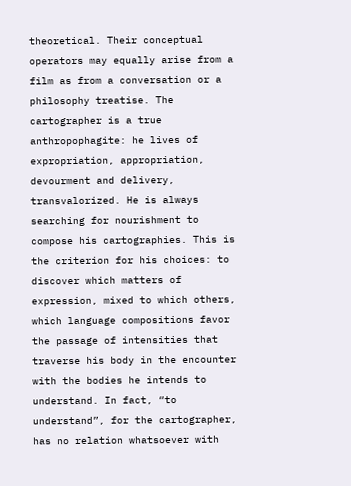theoretical. Their conceptual operators may equally arise from a film as from a conversation or a philosophy treatise. The cartographer is a true anthropophagite: he lives of expropriation, appropriation, devourment and delivery, transvalorized. He is always searching for nourishment to compose his cartographies. This is the criterion for his choices: to discover which matters of expression, mixed to which others, which language compositions favor the passage of intensities that traverse his body in the encounter with the bodies he intends to understand. In fact, “to understand”, for the cartographer, has no relation whatsoever with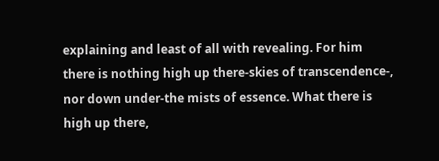explaining and least of all with revealing. For him there is nothing high up there-skies of transcendence-, nor down under-the mists of essence. What there is high up there,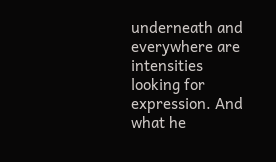underneath and everywhere are intensities looking for expression. And what he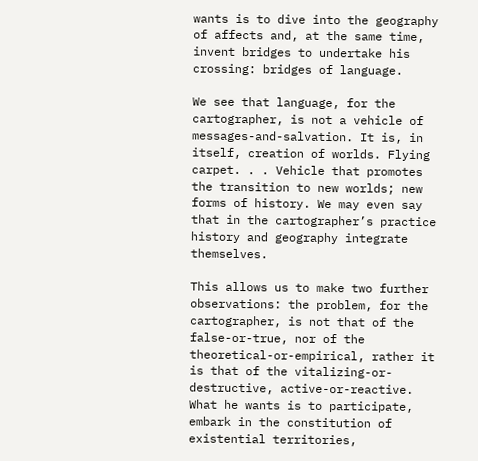wants is to dive into the geography of affects and, at the same time, invent bridges to undertake his crossing: bridges of language.

We see that language, for the cartographer, is not a vehicle of messages-and-salvation. It is, in itself, creation of worlds. Flying carpet. . . Vehicle that promotes the transition to new worlds; new forms of history. We may even say that in the cartographer’s practice history and geography integrate themselves.

This allows us to make two further observations: the problem, for the cartographer, is not that of the false-or-true, nor of the theoretical-or-empirical, rather it is that of the vitalizing-or-destructive, active-or-reactive. What he wants is to participate, embark in the constitution of existential territories,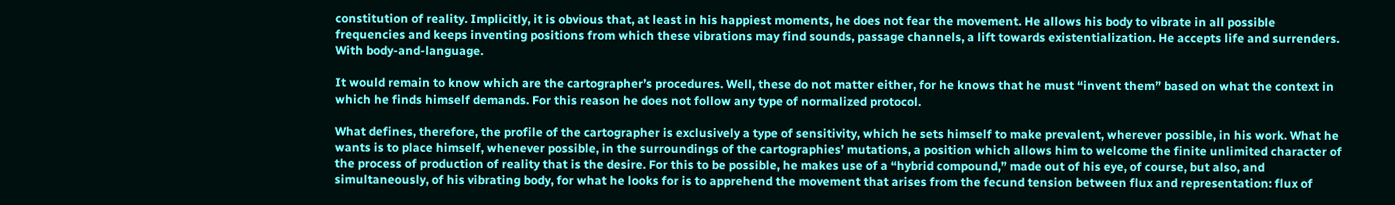constitution of reality. Implicitly, it is obvious that, at least in his happiest moments, he does not fear the movement. He allows his body to vibrate in all possible frequencies and keeps inventing positions from which these vibrations may find sounds, passage channels, a lift towards existentialization. He accepts life and surrenders. With body-and-language.

It would remain to know which are the cartographer’s procedures. Well, these do not matter either, for he knows that he must “invent them” based on what the context in which he finds himself demands. For this reason he does not follow any type of normalized protocol.

What defines, therefore, the profile of the cartographer is exclusively a type of sensitivity, which he sets himself to make prevalent, wherever possible, in his work. What he wants is to place himself, whenever possible, in the surroundings of the cartographies’ mutations, a position which allows him to welcome the finite unlimited character of the process of production of reality that is the desire. For this to be possible, he makes use of a “hybrid compound,” made out of his eye, of course, but also, and simultaneously, of his vibrating body, for what he looks for is to apprehend the movement that arises from the fecund tension between flux and representation: flux of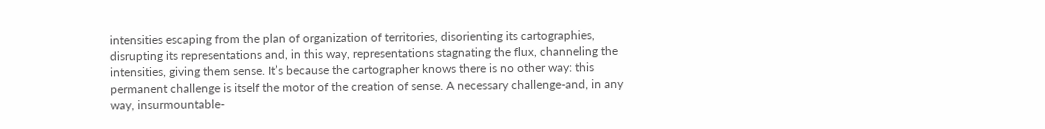intensities escaping from the plan of organization of territories, disorienting its cartographies, disrupting its representations and, in this way, representations stagnating the flux, channeling the intensities, giving them sense. It’s because the cartographer knows there is no other way: this permanent challenge is itself the motor of the creation of sense. A necessary challenge-and, in any way, insurmountable-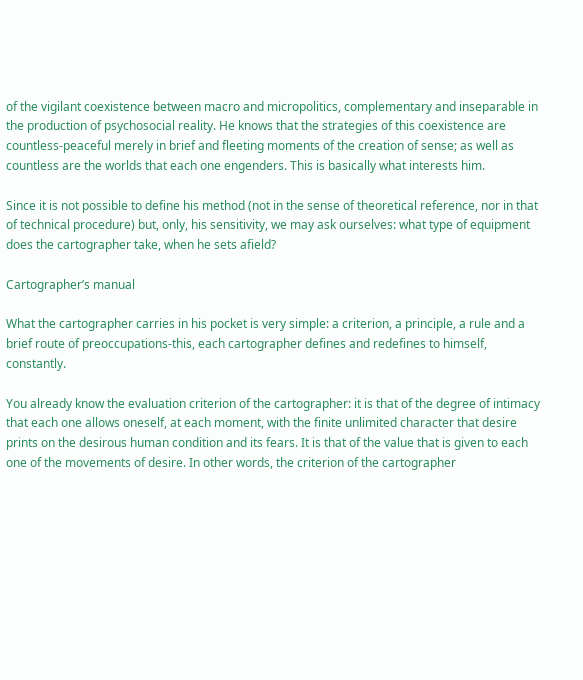of the vigilant coexistence between macro and micropolitics, complementary and inseparable in the production of psychosocial reality. He knows that the strategies of this coexistence are countless-peaceful merely in brief and fleeting moments of the creation of sense; as well as countless are the worlds that each one engenders. This is basically what interests him.

Since it is not possible to define his method (not in the sense of theoretical reference, nor in that of technical procedure) but, only, his sensitivity, we may ask ourselves: what type of equipment does the cartographer take, when he sets afield?

Cartographer’s manual

What the cartographer carries in his pocket is very simple: a criterion, a principle, a rule and a brief route of preoccupations-this, each cartographer defines and redefines to himself, constantly.

You already know the evaluation criterion of the cartographer: it is that of the degree of intimacy that each one allows oneself, at each moment, with the finite unlimited character that desire prints on the desirous human condition and its fears. It is that of the value that is given to each one of the movements of desire. In other words, the criterion of the cartographer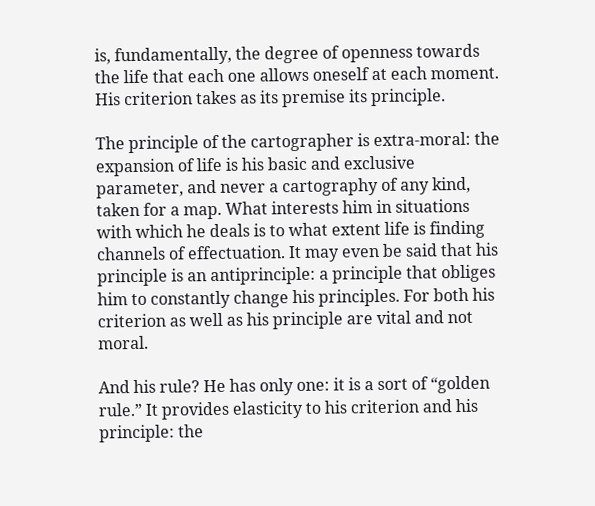is, fundamentally, the degree of openness towards the life that each one allows oneself at each moment. His criterion takes as its premise its principle.

The principle of the cartographer is extra-moral: the expansion of life is his basic and exclusive parameter, and never a cartography of any kind, taken for a map. What interests him in situations with which he deals is to what extent life is finding channels of effectuation. It may even be said that his principle is an antiprinciple: a principle that obliges him to constantly change his principles. For both his criterion as well as his principle are vital and not moral.

And his rule? He has only one: it is a sort of “golden rule.” It provides elasticity to his criterion and his principle: the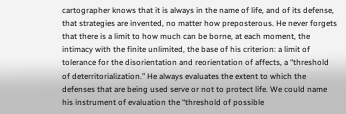cartographer knows that it is always in the name of life, and of its defense, that strategies are invented, no matter how preposterous. He never forgets that there is a limit to how much can be borne, at each moment, the intimacy with the finite unlimited, the base of his criterion: a limit of tolerance for the disorientation and reorientation of affects, a “threshold of deterritorialization.” He always evaluates the extent to which the defenses that are being used serve or not to protect life. We could name his instrument of evaluation the “threshold of possible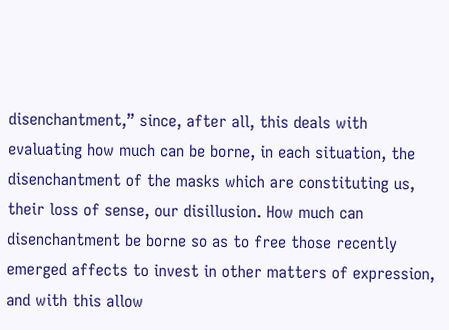disenchantment,” since, after all, this deals with evaluating how much can be borne, in each situation, the disenchantment of the masks which are constituting us, their loss of sense, our disillusion. How much can disenchantment be borne so as to free those recently emerged affects to invest in other matters of expression, and with this allow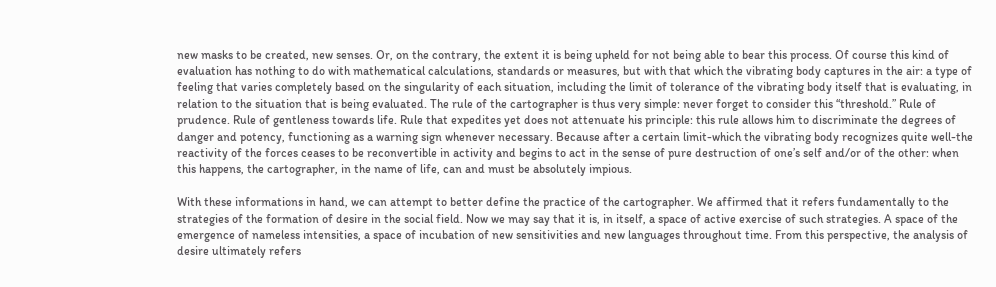new masks to be created, new senses. Or, on the contrary, the extent it is being upheld for not being able to bear this process. Of course this kind of evaluation has nothing to do with mathematical calculations, standards or measures, but with that which the vibrating body captures in the air: a type of feeling that varies completely based on the singularity of each situation, including the limit of tolerance of the vibrating body itself that is evaluating, in relation to the situation that is being evaluated. The rule of the cartographer is thus very simple: never forget to consider this “threshold.” Rule of prudence. Rule of gentleness towards life. Rule that expedites yet does not attenuate his principle: this rule allows him to discriminate the degrees of danger and potency, functioning as a warning sign whenever necessary. Because after a certain limit-which the vibrating body recognizes quite well-the reactivity of the forces ceases to be reconvertible in activity and begins to act in the sense of pure destruction of one’s self and/or of the other: when this happens, the cartographer, in the name of life, can and must be absolutely impious.

With these informations in hand, we can attempt to better define the practice of the cartographer. We affirmed that it refers fundamentally to the strategies of the formation of desire in the social field. Now we may say that it is, in itself, a space of active exercise of such strategies. A space of the emergence of nameless intensities, a space of incubation of new sensitivities and new languages throughout time. From this perspective, the analysis of desire ultimately refers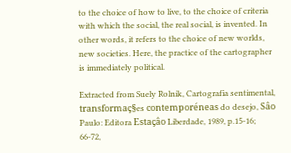to the choice of how to live, to the choice of criteria with which the social, the real social, is invented. In other words, it refers to the choice of new worlds, new societies. Here, the practice of the cartographer is immediately political.

Extracted from Suely Rolnik, Cartografia sentimental, transformaç§es contemporéneas do desejo, Sâo Paulo: Editora Estaçâo Liberdade, 1989, p.15-16; 66-72,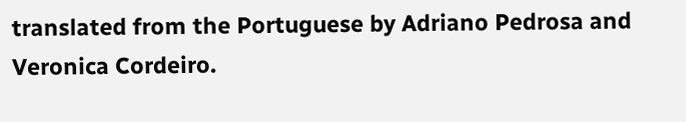translated from the Portuguese by Adriano Pedrosa and Veronica Cordeiro.